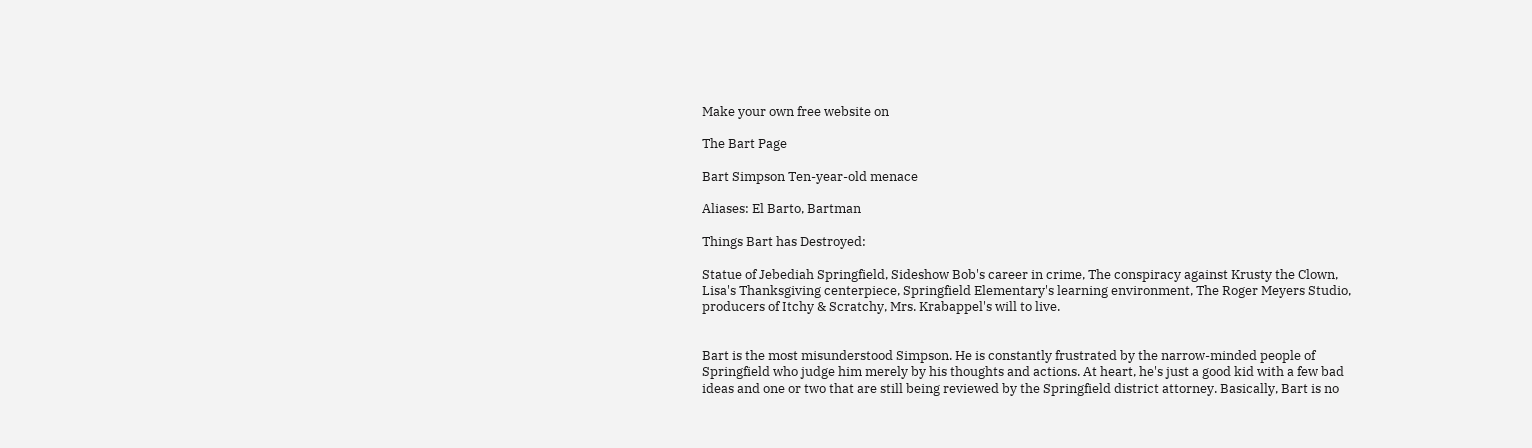Make your own free website on

The Bart Page

Bart Simpson Ten-year-old menace

Aliases: El Barto, Bartman

Things Bart has Destroyed:

Statue of Jebediah Springfield, Sideshow Bob's career in crime, The conspiracy against Krusty the Clown, Lisa's Thanksgiving centerpiece, Springfield Elementary's learning environment, The Roger Meyers Studio, producers of Itchy & Scratchy, Mrs. Krabappel's will to live.


Bart is the most misunderstood Simpson. He is constantly frustrated by the narrow-minded people of Springfield who judge him merely by his thoughts and actions. At heart, he's just a good kid with a few bad ideas and one or two that are still being reviewed by the Springfield district attorney. Basically, Bart is no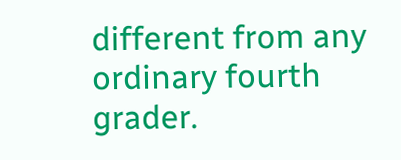different from any ordinary fourth grader.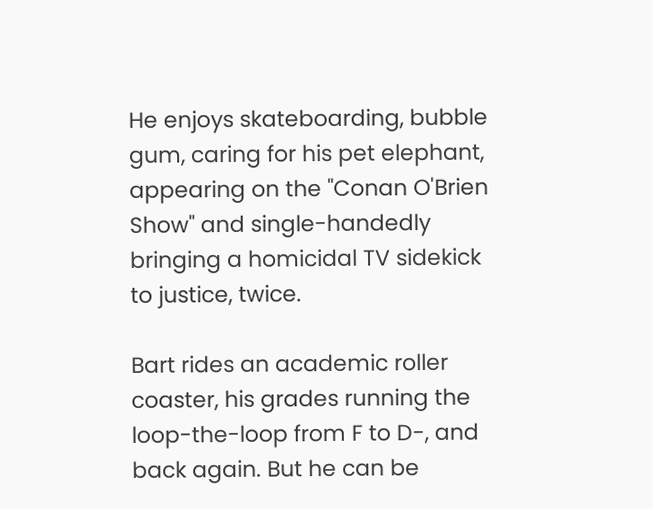He enjoys skateboarding, bubble gum, caring for his pet elephant, appearing on the "Conan O'Brien Show" and single-handedly bringing a homicidal TV sidekick to justice, twice.

Bart rides an academic roller coaster, his grades running the loop-the-loop from F to D-, and back again. But he can be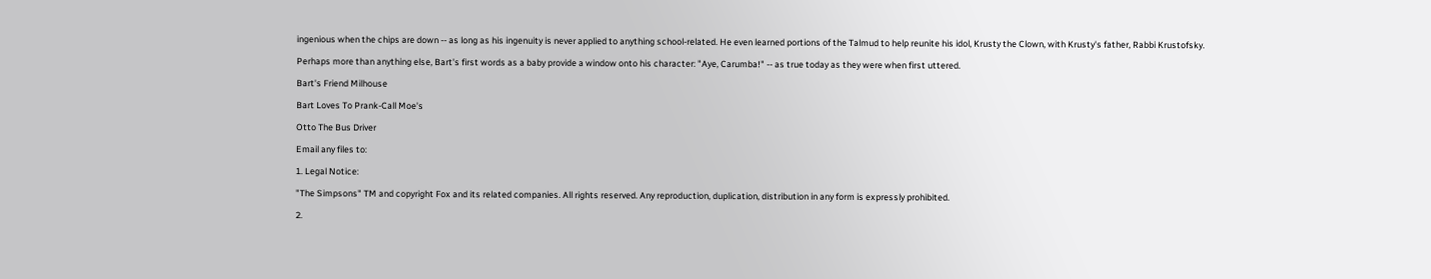ingenious when the chips are down -- as long as his ingenuity is never applied to anything school-related. He even learned portions of the Talmud to help reunite his idol, Krusty the Clown, with Krusty's father, Rabbi Krustofsky.

Perhaps more than anything else, Bart's first words as a baby provide a window onto his character: "Aye, Carumba!" -- as true today as they were when first uttered.

Bart's Friend Milhouse

Bart Loves To Prank-Call Moe's

Otto The Bus Driver

Email any files to:

1. Legal Notice:

"The Simpsons" TM and copyright Fox and its related companies. All rights reserved. Any reproduction, duplication, distribution in any form is expressly prohibited.

2.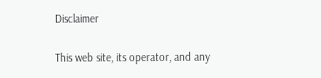Disclaimer

This web site, its operator, and any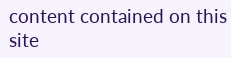content contained on this site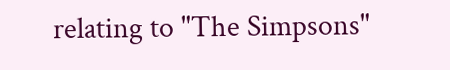relating to "The Simpsons"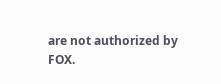are not authorized by FOX.